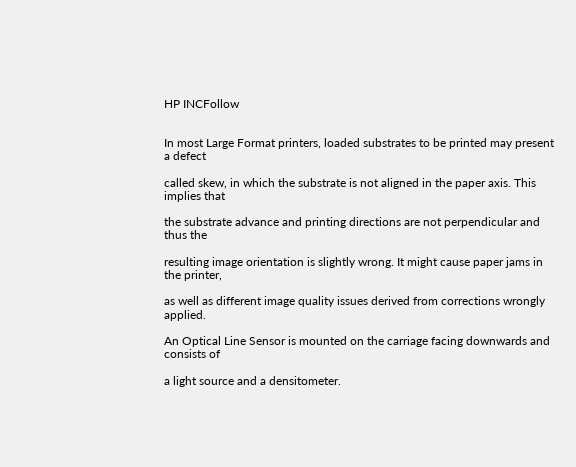HP INCFollow


In most Large Format printers, loaded substrates to be printed may present a defect

called skew, in which the substrate is not aligned in the paper axis. This implies that

the substrate advance and printing directions are not perpendicular and thus the

resulting image orientation is slightly wrong. It might cause paper jams in the printer,

as well as different image quality issues derived from corrections wrongly applied.

An Optical Line Sensor is mounted on the carriage facing downwards and consists of

a light source and a densitometer.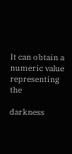It can obtain a numeric value representing the

darkness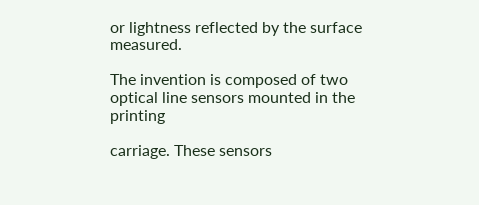or lightness reflected by the surface measured.

The invention is composed of two optical line sensors mounted in the printing

carriage. These sensors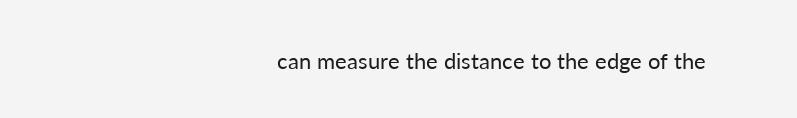can measure the distance to the edge of the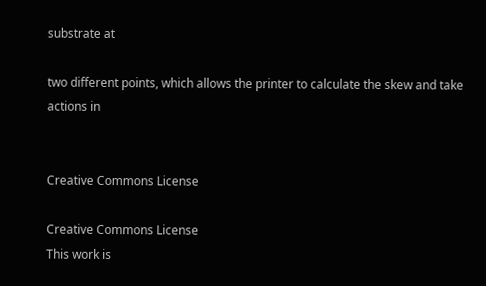substrate at

two different points, which allows the printer to calculate the skew and take actions in


Creative Commons License

Creative Commons License
This work is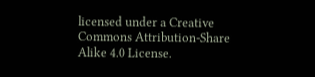licensed under a Creative Commons Attribution-Share Alike 4.0 License.